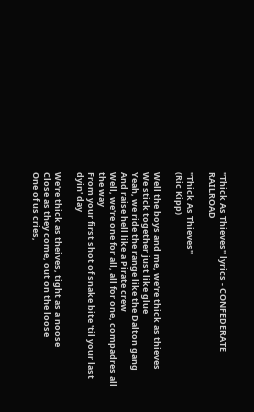"Thick As Thieves" lyrics - CONFEDERATE RAILROAD

"Thick As Thieves"
(Ric Kipp)

Well the boys and me, we're thick as thieves
We stick together just like glue
Yeah, we ride the range like the Dalton gang
And raise hell like a Pirate crew
Well, we're one for all, all for one, compadres all the way
From your first shot of snake bite 'til your last dyin' day

We're thick as theives, tight as a noose
Close as they come, out on the loose
One of us cries,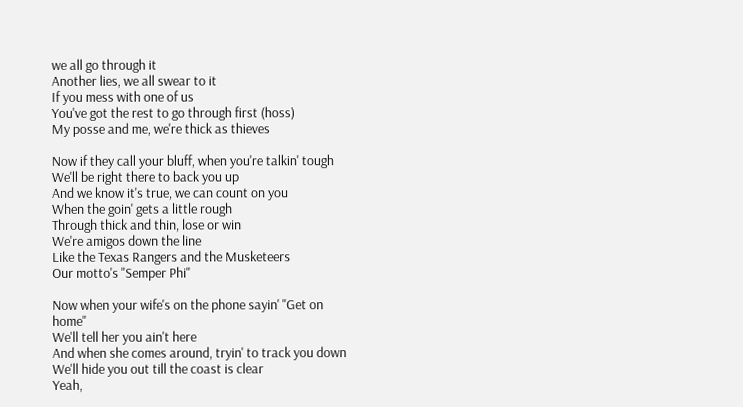we all go through it
Another lies, we all swear to it
If you mess with one of us
You've got the rest to go through first (hoss)
My posse and me, we're thick as thieves

Now if they call your bluff, when you're talkin' tough
We'll be right there to back you up
And we know it's true, we can count on you
When the goin' gets a little rough
Through thick and thin, lose or win
We're amigos down the line
Like the Texas Rangers and the Musketeers
Our motto's "Semper Phi"

Now when your wife's on the phone sayin' "Get on home"
We'll tell her you ain't here
And when she comes around, tryin' to track you down
We'll hide you out till the coast is clear
Yeah,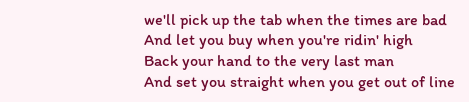we'll pick up the tab when the times are bad
And let you buy when you're ridin' high
Back your hand to the very last man
And set you straight when you get out of line